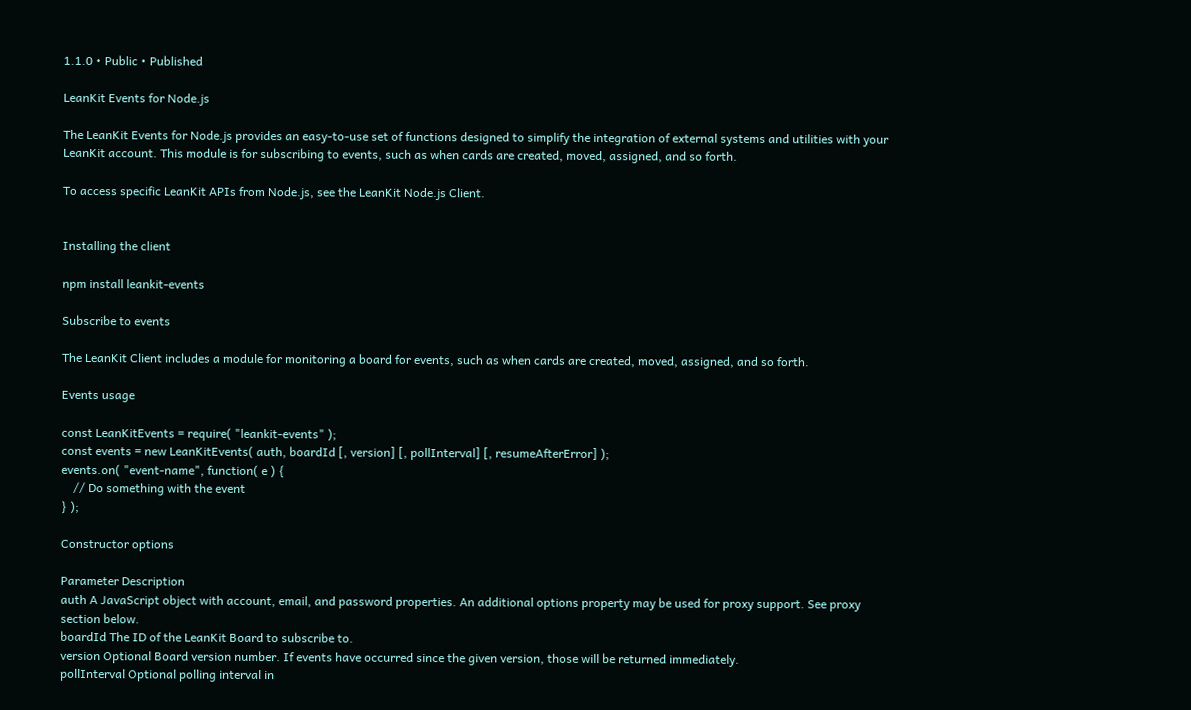1.1.0 • Public • Published

LeanKit Events for Node.js

The LeanKit Events for Node.js provides an easy-to-use set of functions designed to simplify the integration of external systems and utilities with your LeanKit account. This module is for subscribing to events, such as when cards are created, moved, assigned, and so forth.

To access specific LeanKit APIs from Node.js, see the LeanKit Node.js Client.


Installing the client

npm install leankit-events

Subscribe to events

The LeanKit Client includes a module for monitoring a board for events, such as when cards are created, moved, assigned, and so forth.

Events usage

const LeanKitEvents = require( "leankit-events" );
const events = new LeanKitEvents( auth, boardId [, version] [, pollInterval] [, resumeAfterError] );
events.on( "event-name", function( e ) {
    // Do something with the event
} );

Constructor options

Parameter Description
auth A JavaScript object with account, email, and password properties. An additional options property may be used for proxy support. See proxy section below.
boardId The ID of the LeanKit Board to subscribe to.
version Optional Board version number. If events have occurred since the given version, those will be returned immediately.
pollInterval Optional polling interval in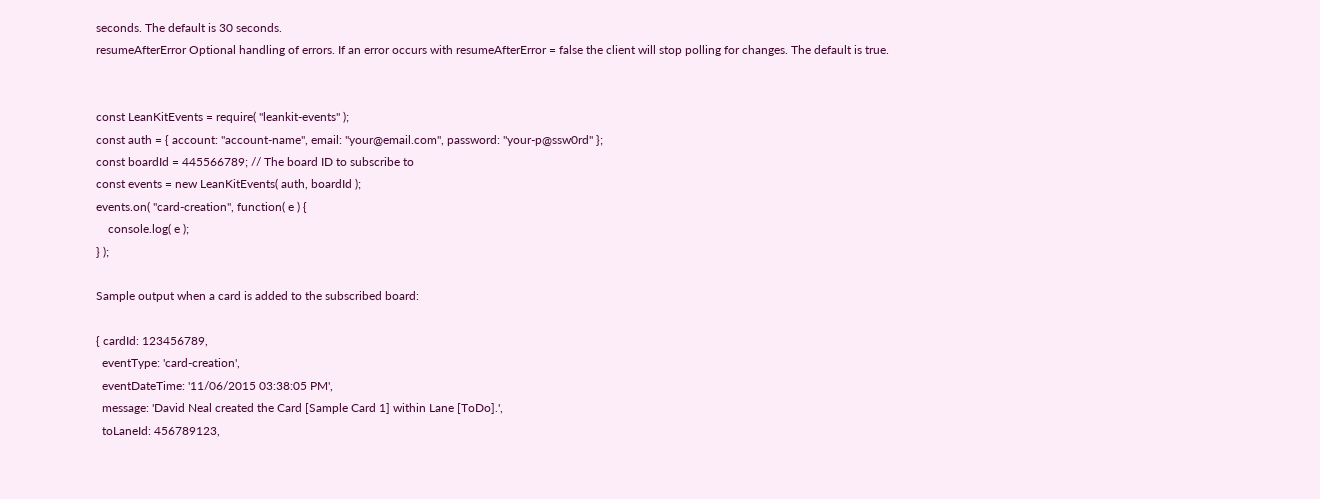seconds. The default is 30 seconds.
resumeAfterError Optional handling of errors. If an error occurs with resumeAfterError = false the client will stop polling for changes. The default is true.


const LeanKitEvents = require( "leankit-events" );
const auth = { account: "account-name", email: "your@email.com", password: "your-p@ssw0rd" };
const boardId = 445566789; // The board ID to subscribe to
const events = new LeanKitEvents( auth, boardId );
events.on( "card-creation", function( e ) {
    console.log( e );
} );

Sample output when a card is added to the subscribed board:

{ cardId: 123456789,
  eventType: 'card-creation',
  eventDateTime: '11/06/2015 03:38:05 PM',
  message: 'David Neal created the Card [Sample Card 1] within Lane [ToDo].',
  toLaneId: 456789123,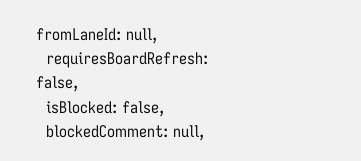fromLaneId: null,
  requiresBoardRefresh: false,
  isBlocked: false,
  blockedComment: null,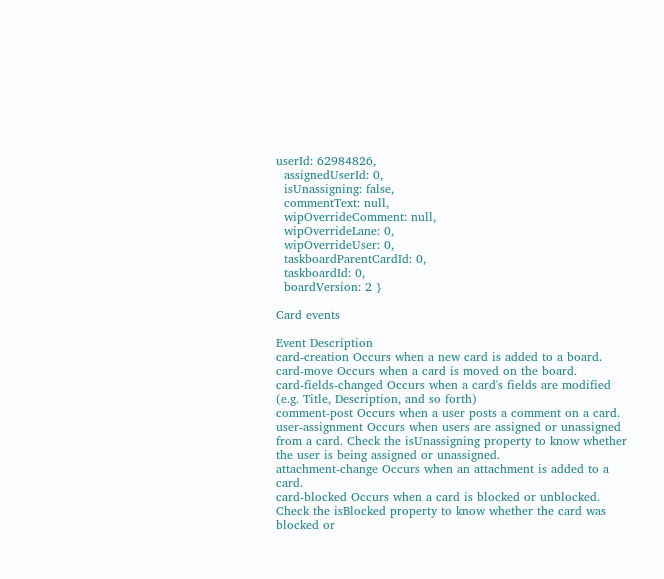userId: 62984826,
  assignedUserId: 0,
  isUnassigning: false,
  commentText: null,
  wipOverrideComment: null,
  wipOverrideLane: 0,
  wipOverrideUser: 0,
  taskboardParentCardId: 0,
  taskboardId: 0,
  boardVersion: 2 }

Card events

Event Description
card-creation Occurs when a new card is added to a board.
card-move Occurs when a card is moved on the board.
card-fields-changed Occurs when a card's fields are modified (e.g. Title, Description, and so forth)
comment-post Occurs when a user posts a comment on a card.
user-assignment Occurs when users are assigned or unassigned from a card. Check the isUnassigning property to know whether the user is being assigned or unassigned.
attachment-change Occurs when an attachment is added to a card.
card-blocked Occurs when a card is blocked or unblocked. Check the isBlocked property to know whether the card was blocked or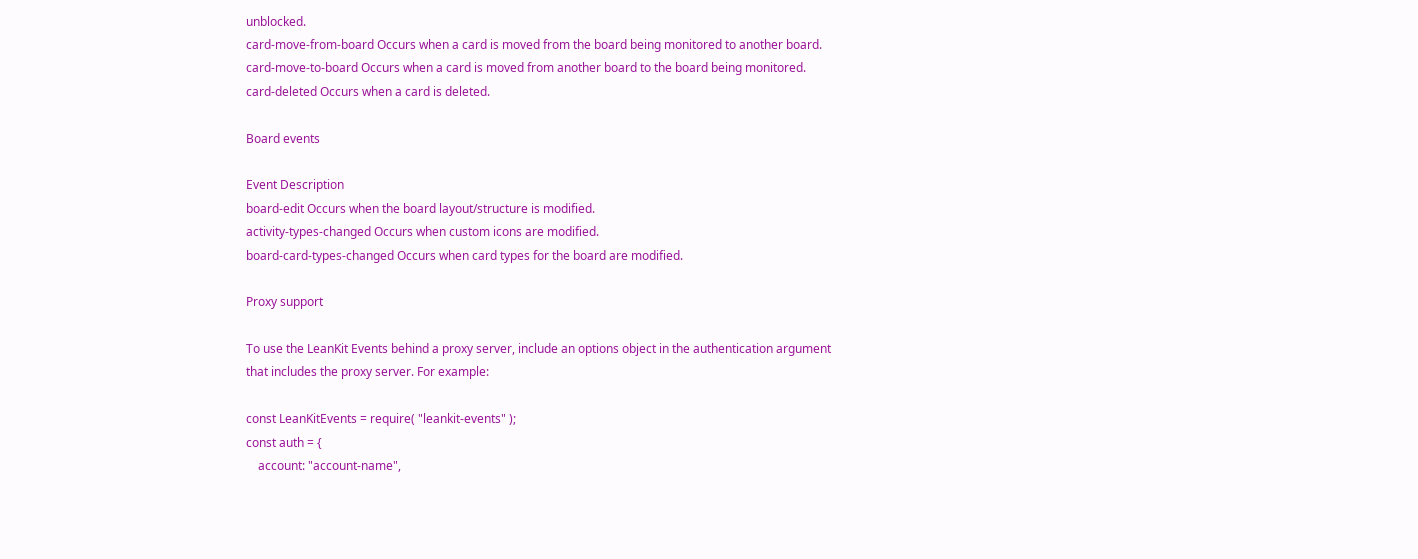unblocked.
card-move-from-board Occurs when a card is moved from the board being monitored to another board.
card-move-to-board Occurs when a card is moved from another board to the board being monitored.
card-deleted Occurs when a card is deleted.

Board events

Event Description
board-edit Occurs when the board layout/structure is modified.
activity-types-changed Occurs when custom icons are modified.
board-card-types-changed Occurs when card types for the board are modified.

Proxy support

To use the LeanKit Events behind a proxy server, include an options object in the authentication argument that includes the proxy server. For example:

const LeanKitEvents = require( "leankit-events" );
const auth = {
    account: "account-name",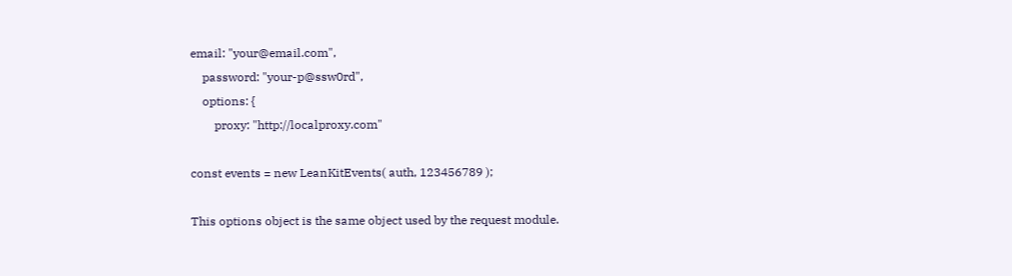email: "your@email.com",
    password: "your-p@ssw0rd",
    options: {
        proxy: "http://localproxy.com"

const events = new LeanKitEvents( auth, 123456789 );

This options object is the same object used by the request module.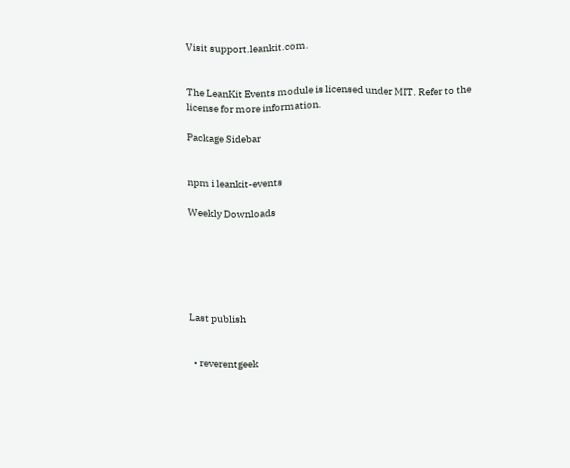Visit support.leankit.com.


The LeanKit Events module is licensed under MIT. Refer to the license for more information.

Package Sidebar


npm i leankit-events

Weekly Downloads






Last publish


  • reverentgeek